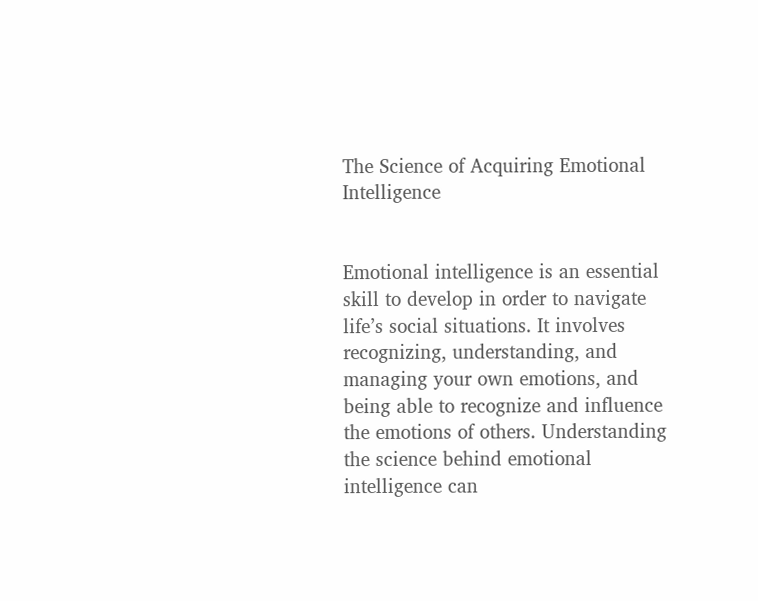The Science of Acquiring Emotional Intelligence


Emotional intelligence is an essential skill to develop in order to navigate life’s social situations. It involves recognizing, understanding, and managing your own emotions, and being able to recognize and influence the emotions of others. Understanding the science behind emotional intelligence can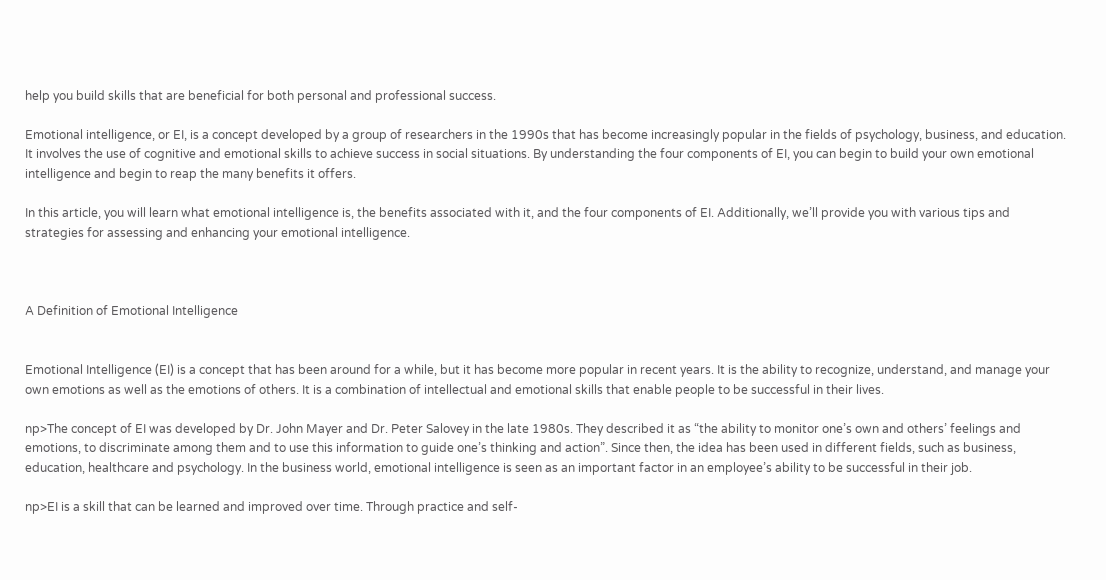help you build skills that are beneficial for both personal and professional success.

Emotional intelligence, or EI, is a concept developed by a group of researchers in the 1990s that has become increasingly popular in the fields of psychology, business, and education. It involves the use of cognitive and emotional skills to achieve success in social situations. By understanding the four components of EI, you can begin to build your own emotional intelligence and begin to reap the many benefits it offers.

In this article, you will learn what emotional intelligence is, the benefits associated with it, and the four components of EI. Additionally, we’ll provide you with various tips and strategies for assessing and enhancing your emotional intelligence.



A Definition of Emotional Intelligence


Emotional Intelligence (EI) is a concept that has been around for a while, but it has become more popular in recent years. It is the ability to recognize, understand, and manage your own emotions as well as the emotions of others. It is a combination of intellectual and emotional skills that enable people to be successful in their lives.

np>The concept of EI was developed by Dr. John Mayer and Dr. Peter Salovey in the late 1980s. They described it as “the ability to monitor one’s own and others’ feelings and emotions, to discriminate among them and to use this information to guide one’s thinking and action”. Since then, the idea has been used in different fields, such as business, education, healthcare and psychology. In the business world, emotional intelligence is seen as an important factor in an employee’s ability to be successful in their job.

np>EI is a skill that can be learned and improved over time. Through practice and self-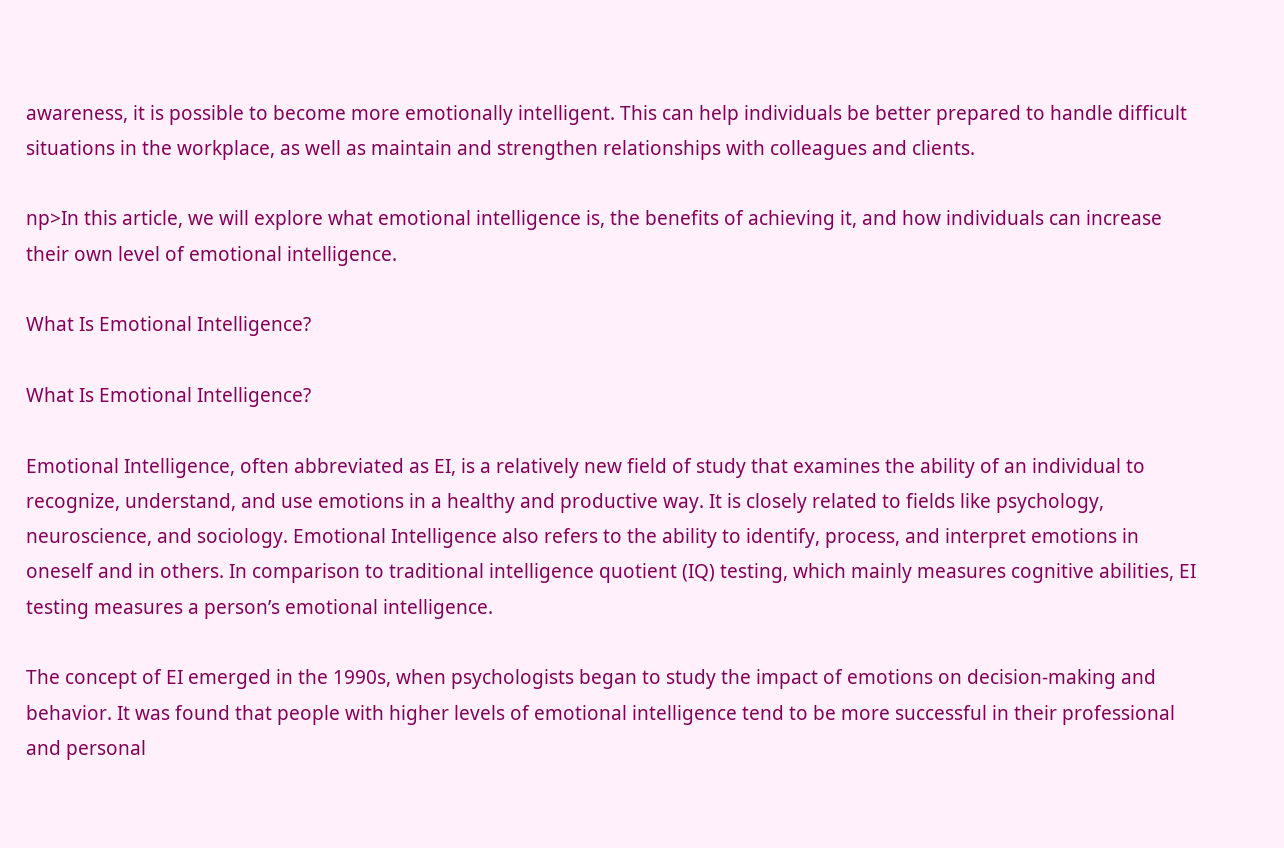awareness, it is possible to become more emotionally intelligent. This can help individuals be better prepared to handle difficult situations in the workplace, as well as maintain and strengthen relationships with colleagues and clients.

np>In this article, we will explore what emotional intelligence is, the benefits of achieving it, and how individuals can increase their own level of emotional intelligence.

What Is Emotional Intelligence?

What Is Emotional Intelligence?

Emotional Intelligence, often abbreviated as EI, is a relatively new field of study that examines the ability of an individual to recognize, understand, and use emotions in a healthy and productive way. It is closely related to fields like psychology, neuroscience, and sociology. Emotional Intelligence also refers to the ability to identify, process, and interpret emotions in oneself and in others. In comparison to traditional intelligence quotient (IQ) testing, which mainly measures cognitive abilities, EI testing measures a person’s emotional intelligence.

The concept of EI emerged in the 1990s, when psychologists began to study the impact of emotions on decision-making and behavior. It was found that people with higher levels of emotional intelligence tend to be more successful in their professional and personal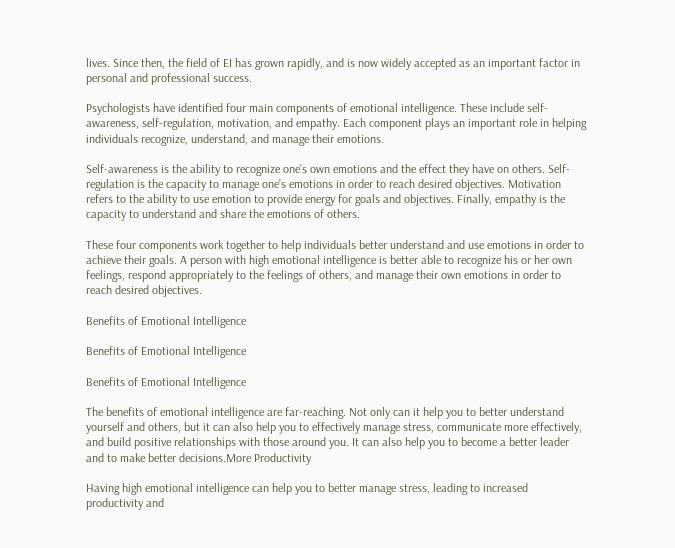lives. Since then, the field of EI has grown rapidly, and is now widely accepted as an important factor in personal and professional success.

Psychologists have identified four main components of emotional intelligence. These include self-awareness, self-regulation, motivation, and empathy. Each component plays an important role in helping individuals recognize, understand, and manage their emotions.

Self-awareness is the ability to recognize one’s own emotions and the effect they have on others. Self-regulation is the capacity to manage one’s emotions in order to reach desired objectives. Motivation refers to the ability to use emotion to provide energy for goals and objectives. Finally, empathy is the capacity to understand and share the emotions of others.

These four components work together to help individuals better understand and use emotions in order to achieve their goals. A person with high emotional intelligence is better able to recognize his or her own feelings, respond appropriately to the feelings of others, and manage their own emotions in order to reach desired objectives.

Benefits of Emotional Intelligence

Benefits of Emotional Intelligence

Benefits of Emotional Intelligence

The benefits of emotional intelligence are far-reaching. Not only can it help you to better understand yourself and others, but it can also help you to effectively manage stress, communicate more effectively, and build positive relationships with those around you. It can also help you to become a better leader and to make better decisions.More Productivity

Having high emotional intelligence can help you to better manage stress, leading to increased productivity and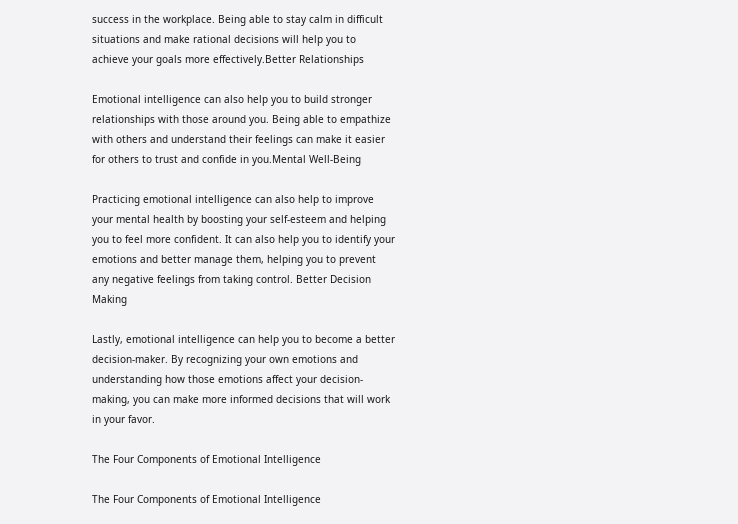success in the workplace. Being able to stay calm in difficult situations and make rational decisions will help you to achieve your goals more effectively.Better Relationships

Emotional intelligence can also help you to build stronger relationships with those around you. Being able to empathize with others and understand their feelings can make it easier for others to trust and confide in you.Mental Well-Being

Practicing emotional intelligence can also help to improve your mental health by boosting your self-esteem and helping you to feel more confident. It can also help you to identify your emotions and better manage them, helping you to prevent any negative feelings from taking control. Better Decision Making

Lastly, emotional intelligence can help you to become a better decision-maker. By recognizing your own emotions and understanding how those emotions affect your decision-making, you can make more informed decisions that will work in your favor.

The Four Components of Emotional Intelligence

The Four Components of Emotional Intelligence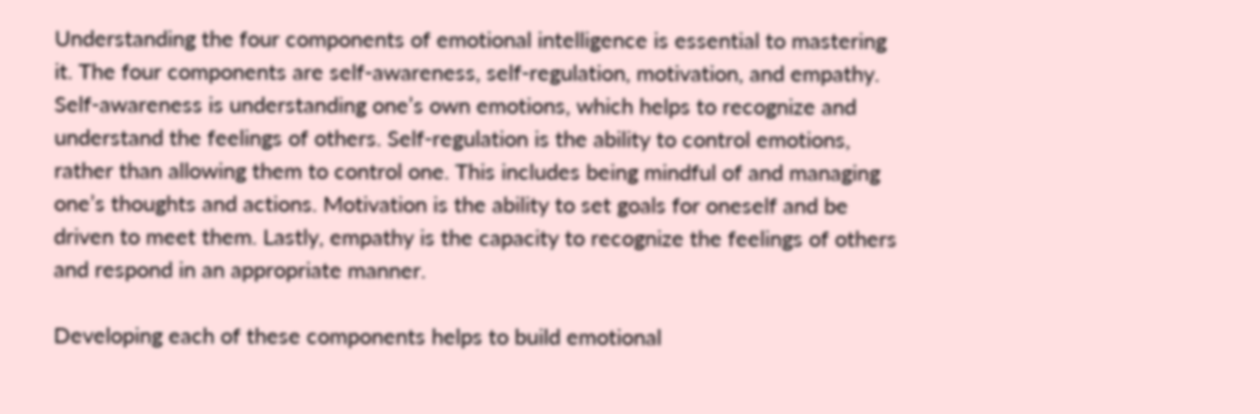Understanding the four components of emotional intelligence is essential to mastering it. The four components are self-awareness, self-regulation, motivation, and empathy. Self-awareness is understanding one’s own emotions, which helps to recognize and understand the feelings of others. Self-regulation is the ability to control emotions, rather than allowing them to control one. This includes being mindful of and managing one’s thoughts and actions. Motivation is the ability to set goals for oneself and be driven to meet them. Lastly, empathy is the capacity to recognize the feelings of others and respond in an appropriate manner.

Developing each of these components helps to build emotional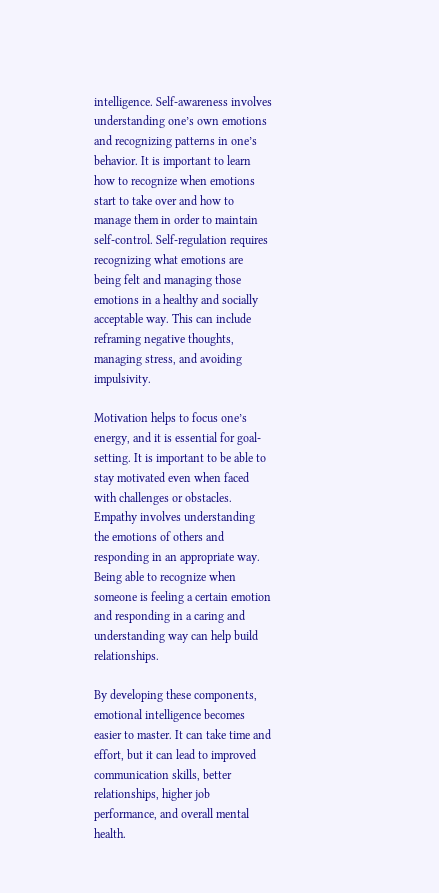intelligence. Self-awareness involves understanding one’s own emotions and recognizing patterns in one’s behavior. It is important to learn how to recognize when emotions start to take over and how to manage them in order to maintain self-control. Self-regulation requires recognizing what emotions are being felt and managing those emotions in a healthy and socially acceptable way. This can include reframing negative thoughts, managing stress, and avoiding impulsivity.

Motivation helps to focus one’s energy, and it is essential for goal-setting. It is important to be able to stay motivated even when faced with challenges or obstacles. Empathy involves understanding the emotions of others and responding in an appropriate way. Being able to recognize when someone is feeling a certain emotion and responding in a caring and understanding way can help build relationships.

By developing these components, emotional intelligence becomes easier to master. It can take time and effort, but it can lead to improved communication skills, better relationships, higher job performance, and overall mental health.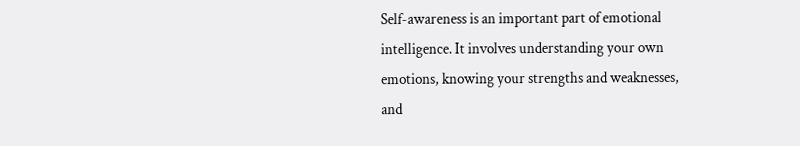Self-awareness is an important part of emotional intelligence. It involves understanding your own emotions, knowing your strengths and weaknesses, and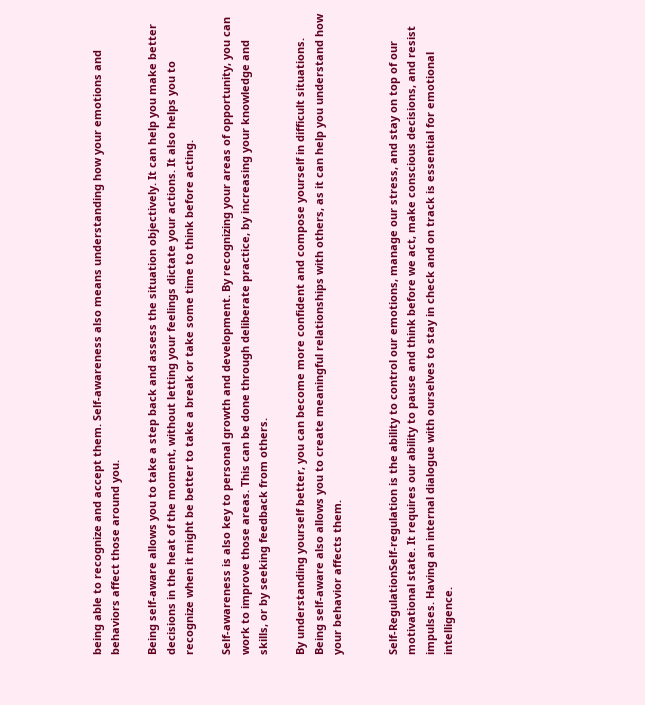being able to recognize and accept them. Self-awareness also means understanding how your emotions and behaviors affect those around you.

Being self-aware allows you to take a step back and assess the situation objectively. It can help you make better decisions in the heat of the moment, without letting your feelings dictate your actions. It also helps you to recognize when it might be better to take a break or take some time to think before acting.

Self-awareness is also key to personal growth and development. By recognizing your areas of opportunity, you can work to improve those areas. This can be done through deliberate practice, by increasing your knowledge and skills, or by seeking feedback from others.

By understanding yourself better, you can become more confident and compose yourself in difficult situations. Being self-aware also allows you to create meaningful relationships with others, as it can help you understand how your behavior affects them.


Self-RegulationSelf-regulation is the ability to control our emotions, manage our stress, and stay on top of our motivational state. It requires our ability to pause and think before we act, make conscious decisions, and resist impulses. Having an internal dialogue with ourselves to stay in check and on track is essential for emotional intelligence.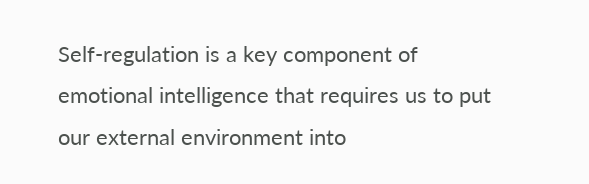Self-regulation is a key component of emotional intelligence that requires us to put our external environment into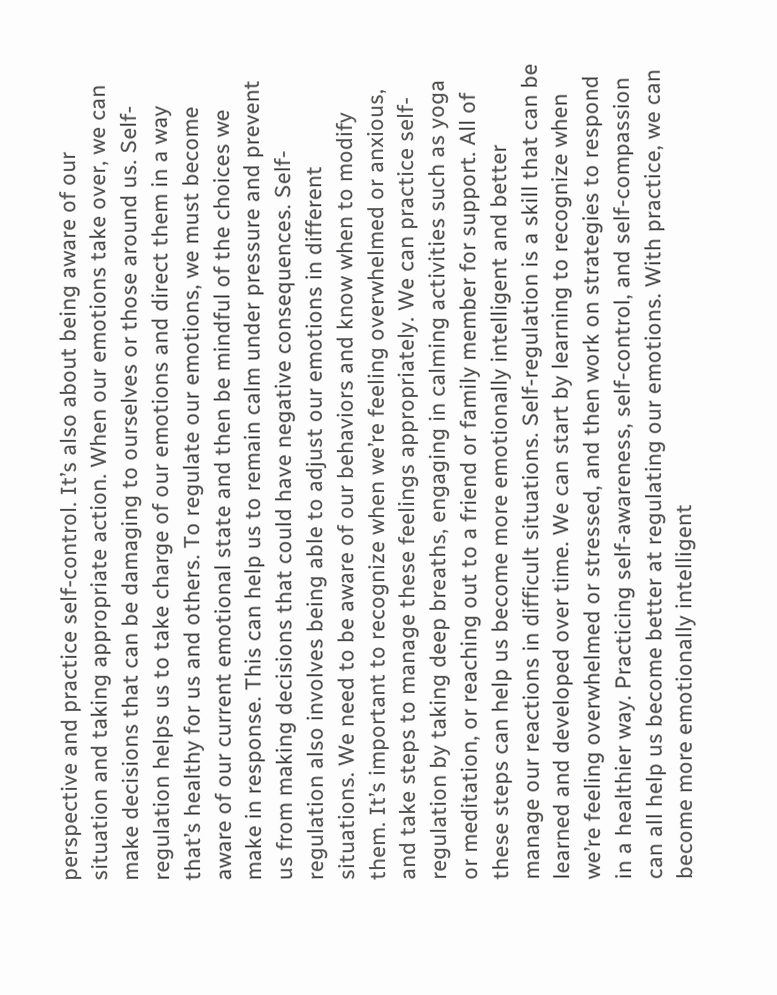perspective and practice self-control. It’s also about being aware of our situation and taking appropriate action. When our emotions take over, we can make decisions that can be damaging to ourselves or those around us. Self-regulation helps us to take charge of our emotions and direct them in a way that’s healthy for us and others. To regulate our emotions, we must become aware of our current emotional state and then be mindful of the choices we make in response. This can help us to remain calm under pressure and prevent us from making decisions that could have negative consequences. Self-regulation also involves being able to adjust our emotions in different situations. We need to be aware of our behaviors and know when to modify them. It’s important to recognize when we’re feeling overwhelmed or anxious, and take steps to manage these feelings appropriately. We can practice self-regulation by taking deep breaths, engaging in calming activities such as yoga or meditation, or reaching out to a friend or family member for support. All of these steps can help us become more emotionally intelligent and better manage our reactions in difficult situations. Self-regulation is a skill that can be learned and developed over time. We can start by learning to recognize when we’re feeling overwhelmed or stressed, and then work on strategies to respond in a healthier way. Practicing self-awareness, self-control, and self-compassion can all help us become better at regulating our emotions. With practice, we can become more emotionally intelligent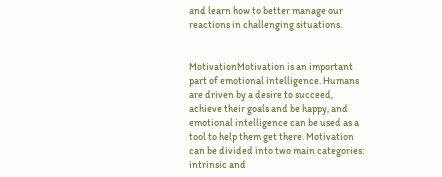and learn how to better manage our reactions in challenging situations.


MotivationMotivation is an important part of emotional intelligence. Humans are driven by a desire to succeed, achieve their goals and be happy, and emotional intelligence can be used as a tool to help them get there. Motivation can be divided into two main categories: intrinsic and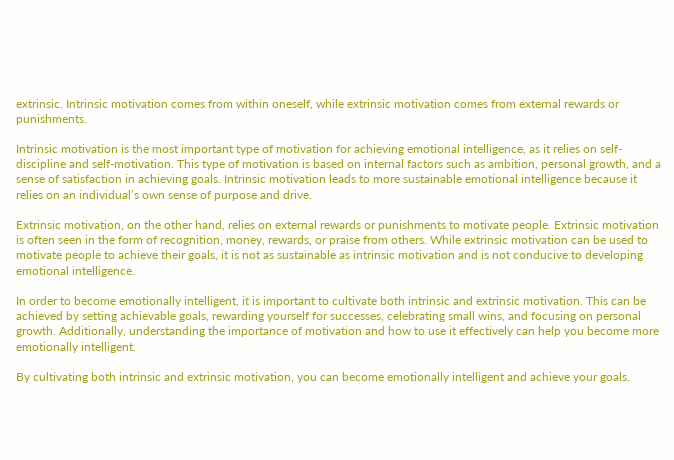extrinsic. Intrinsic motivation comes from within oneself, while extrinsic motivation comes from external rewards or punishments.

Intrinsic motivation is the most important type of motivation for achieving emotional intelligence, as it relies on self-discipline and self-motivation. This type of motivation is based on internal factors such as ambition, personal growth, and a sense of satisfaction in achieving goals. Intrinsic motivation leads to more sustainable emotional intelligence because it relies on an individual’s own sense of purpose and drive.

Extrinsic motivation, on the other hand, relies on external rewards or punishments to motivate people. Extrinsic motivation is often seen in the form of recognition, money, rewards, or praise from others. While extrinsic motivation can be used to motivate people to achieve their goals, it is not as sustainable as intrinsic motivation and is not conducive to developing emotional intelligence.

In order to become emotionally intelligent, it is important to cultivate both intrinsic and extrinsic motivation. This can be achieved by setting achievable goals, rewarding yourself for successes, celebrating small wins, and focusing on personal growth. Additionally, understanding the importance of motivation and how to use it effectively can help you become more emotionally intelligent.

By cultivating both intrinsic and extrinsic motivation, you can become emotionally intelligent and achieve your goals.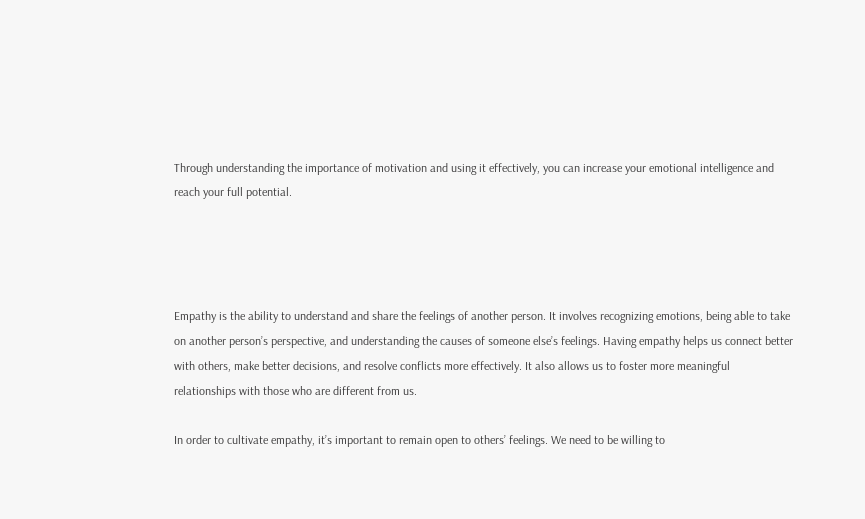Through understanding the importance of motivation and using it effectively, you can increase your emotional intelligence and reach your full potential.




Empathy is the ability to understand and share the feelings of another person. It involves recognizing emotions, being able to take on another person’s perspective, and understanding the causes of someone else’s feelings. Having empathy helps us connect better with others, make better decisions, and resolve conflicts more effectively. It also allows us to foster more meaningful relationships with those who are different from us.

In order to cultivate empathy, it’s important to remain open to others’ feelings. We need to be willing to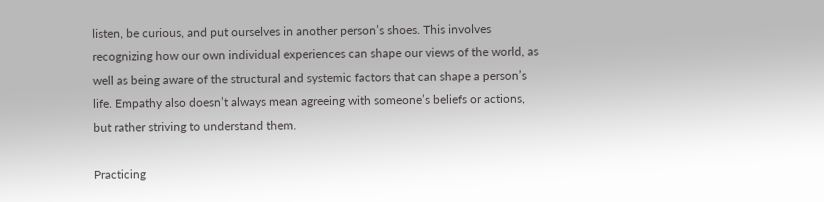listen, be curious, and put ourselves in another person’s shoes. This involves recognizing how our own individual experiences can shape our views of the world, as well as being aware of the structural and systemic factors that can shape a person’s life. Empathy also doesn’t always mean agreeing with someone’s beliefs or actions, but rather striving to understand them.

Practicing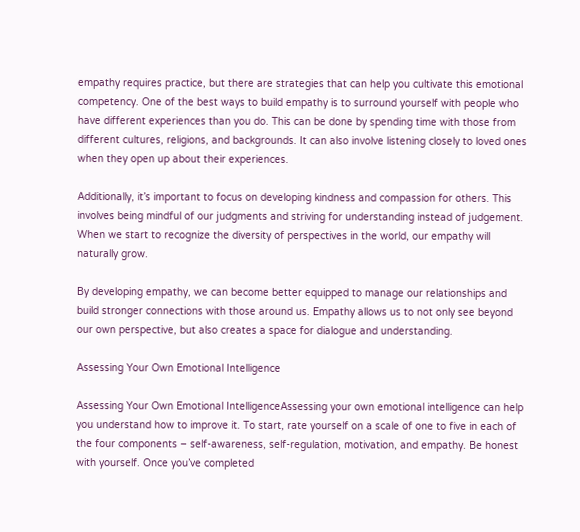empathy requires practice, but there are strategies that can help you cultivate this emotional competency. One of the best ways to build empathy is to surround yourself with people who have different experiences than you do. This can be done by spending time with those from different cultures, religions, and backgrounds. It can also involve listening closely to loved ones when they open up about their experiences.

Additionally, it’s important to focus on developing kindness and compassion for others. This involves being mindful of our judgments and striving for understanding instead of judgement. When we start to recognize the diversity of perspectives in the world, our empathy will naturally grow.

By developing empathy, we can become better equipped to manage our relationships and build stronger connections with those around us. Empathy allows us to not only see beyond our own perspective, but also creates a space for dialogue and understanding.

Assessing Your Own Emotional Intelligence

Assessing Your Own Emotional IntelligenceAssessing your own emotional intelligence can help you understand how to improve it. To start, rate yourself on a scale of one to five in each of the four components – self-awareness, self-regulation, motivation, and empathy. Be honest with yourself. Once you’ve completed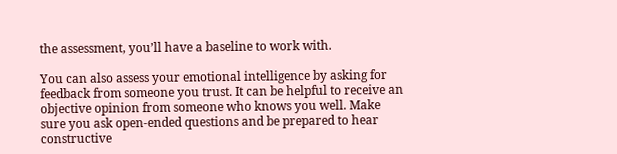the assessment, you’ll have a baseline to work with.

You can also assess your emotional intelligence by asking for feedback from someone you trust. It can be helpful to receive an objective opinion from someone who knows you well. Make sure you ask open-ended questions and be prepared to hear constructive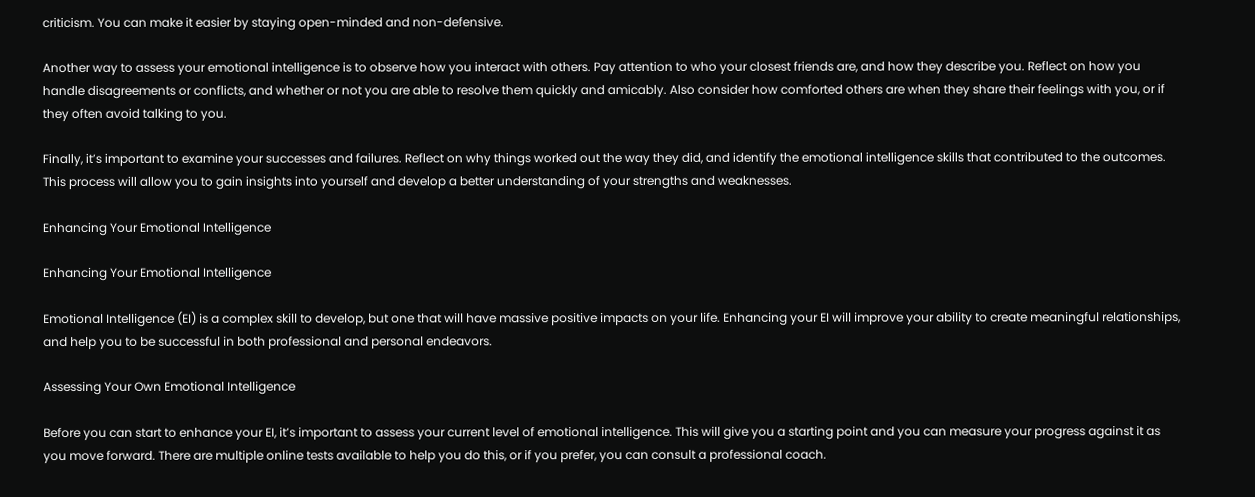criticism. You can make it easier by staying open-minded and non-defensive.

Another way to assess your emotional intelligence is to observe how you interact with others. Pay attention to who your closest friends are, and how they describe you. Reflect on how you handle disagreements or conflicts, and whether or not you are able to resolve them quickly and amicably. Also consider how comforted others are when they share their feelings with you, or if they often avoid talking to you.

Finally, it’s important to examine your successes and failures. Reflect on why things worked out the way they did, and identify the emotional intelligence skills that contributed to the outcomes. This process will allow you to gain insights into yourself and develop a better understanding of your strengths and weaknesses.

Enhancing Your Emotional Intelligence

Enhancing Your Emotional Intelligence

Emotional Intelligence (EI) is a complex skill to develop, but one that will have massive positive impacts on your life. Enhancing your EI will improve your ability to create meaningful relationships, and help you to be successful in both professional and personal endeavors.

Assessing Your Own Emotional Intelligence

Before you can start to enhance your EI, it’s important to assess your current level of emotional intelligence. This will give you a starting point and you can measure your progress against it as you move forward. There are multiple online tests available to help you do this, or if you prefer, you can consult a professional coach.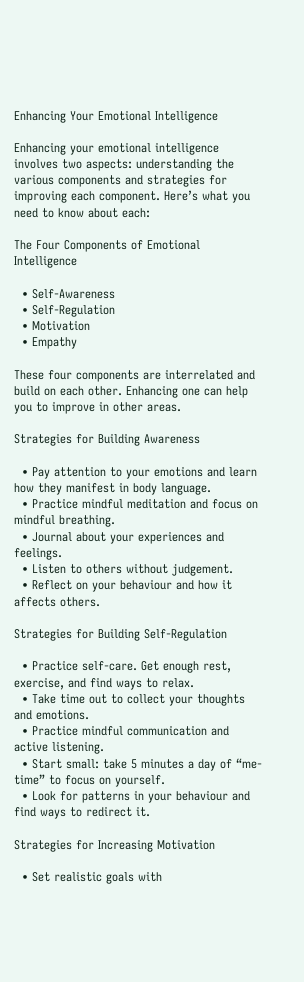Enhancing Your Emotional Intelligence

Enhancing your emotional intelligence involves two aspects: understanding the various components and strategies for improving each component. Here’s what you need to know about each:

The Four Components of Emotional Intelligence

  • Self-Awareness
  • Self-Regulation
  • Motivation
  • Empathy

These four components are interrelated and build on each other. Enhancing one can help you to improve in other areas.

Strategies for Building Awareness

  • Pay attention to your emotions and learn how they manifest in body language.
  • Practice mindful meditation and focus on mindful breathing.
  • Journal about your experiences and feelings.
  • Listen to others without judgement.
  • Reflect on your behaviour and how it affects others.

Strategies for Building Self-Regulation

  • Practice self-care. Get enough rest, exercise, and find ways to relax.
  • Take time out to collect your thoughts and emotions.
  • Practice mindful communication and active listening.
  • Start small: take 5 minutes a day of “me-time” to focus on yourself.
  • Look for patterns in your behaviour and find ways to redirect it.

Strategies for Increasing Motivation

  • Set realistic goals with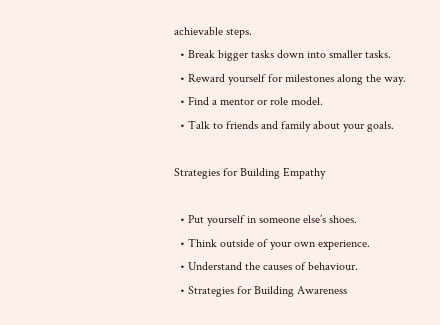achievable steps.
  • Break bigger tasks down into smaller tasks.
  • Reward yourself for milestones along the way.
  • Find a mentor or role model.
  • Talk to friends and family about your goals.

Strategies for Building Empathy

  • Put yourself in someone else’s shoes.
  • Think outside of your own experience.
  • Understand the causes of behaviour.
  • Strategies for Building Awareness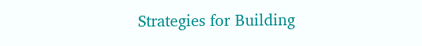Strategies for Building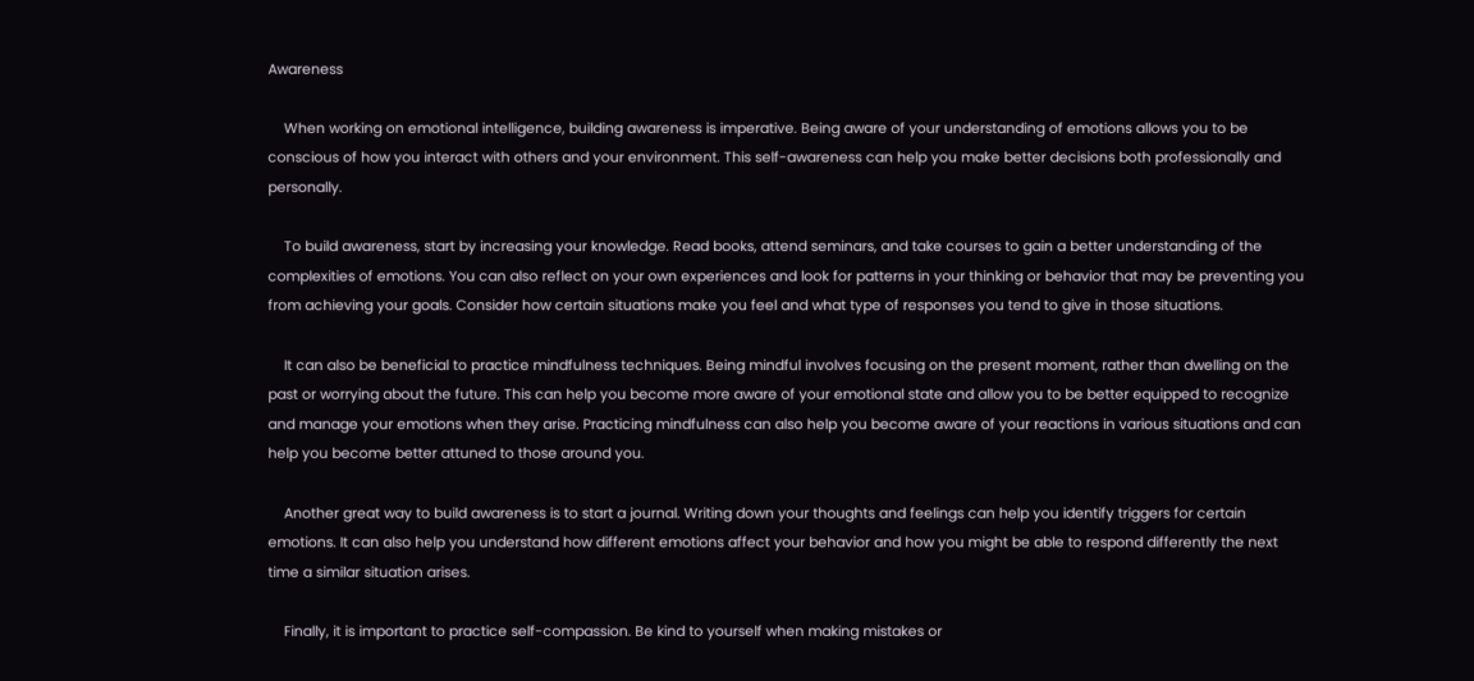Awareness

    When working on emotional intelligence, building awareness is imperative. Being aware of your understanding of emotions allows you to be conscious of how you interact with others and your environment. This self-awareness can help you make better decisions both professionally and personally.

    To build awareness, start by increasing your knowledge. Read books, attend seminars, and take courses to gain a better understanding of the complexities of emotions. You can also reflect on your own experiences and look for patterns in your thinking or behavior that may be preventing you from achieving your goals. Consider how certain situations make you feel and what type of responses you tend to give in those situations.

    It can also be beneficial to practice mindfulness techniques. Being mindful involves focusing on the present moment, rather than dwelling on the past or worrying about the future. This can help you become more aware of your emotional state and allow you to be better equipped to recognize and manage your emotions when they arise. Practicing mindfulness can also help you become aware of your reactions in various situations and can help you become better attuned to those around you.

    Another great way to build awareness is to start a journal. Writing down your thoughts and feelings can help you identify triggers for certain emotions. It can also help you understand how different emotions affect your behavior and how you might be able to respond differently the next time a similar situation arises.

    Finally, it is important to practice self-compassion. Be kind to yourself when making mistakes or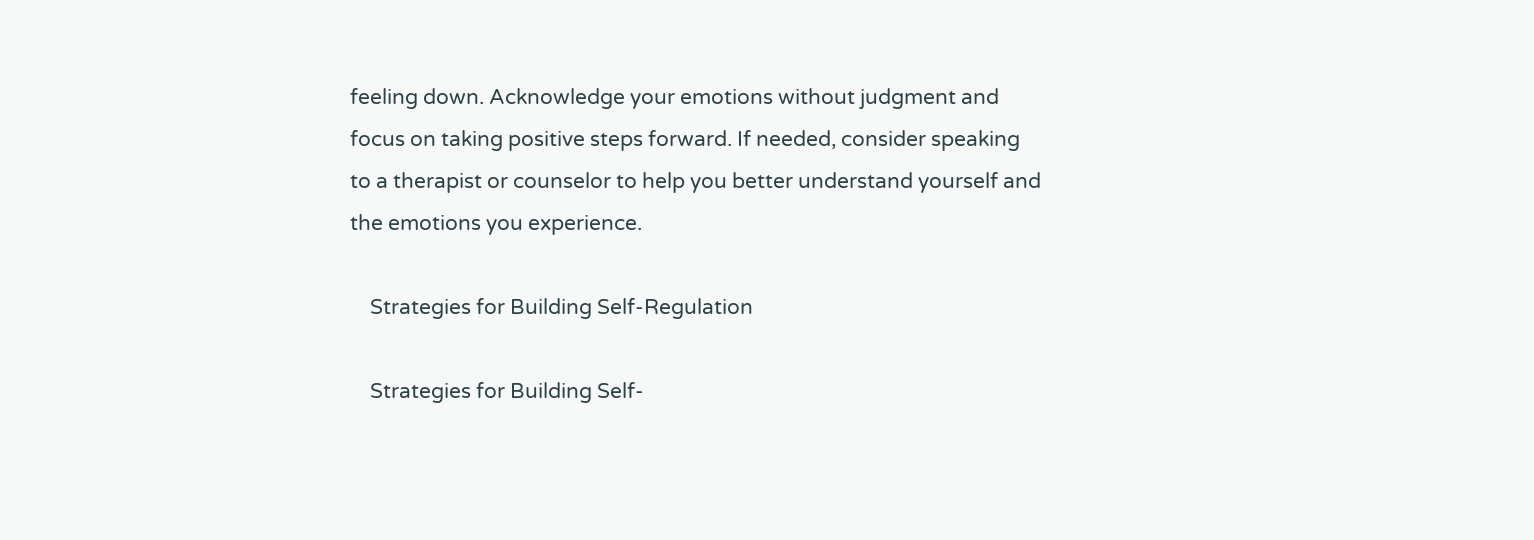feeling down. Acknowledge your emotions without judgment and focus on taking positive steps forward. If needed, consider speaking to a therapist or counselor to help you better understand yourself and the emotions you experience.

    Strategies for Building Self-Regulation

    Strategies for Building Self-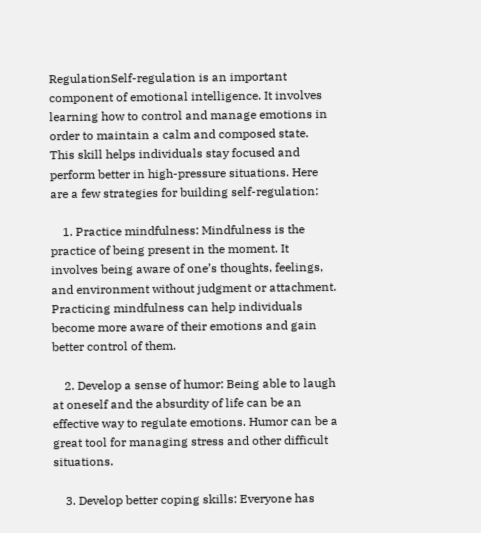RegulationSelf-regulation is an important component of emotional intelligence. It involves learning how to control and manage emotions in order to maintain a calm and composed state. This skill helps individuals stay focused and perform better in high-pressure situations. Here are a few strategies for building self-regulation:

    1. Practice mindfulness: Mindfulness is the practice of being present in the moment. It involves being aware of one’s thoughts, feelings, and environment without judgment or attachment. Practicing mindfulness can help individuals become more aware of their emotions and gain better control of them.

    2. Develop a sense of humor: Being able to laugh at oneself and the absurdity of life can be an effective way to regulate emotions. Humor can be a great tool for managing stress and other difficult situations.

    3. Develop better coping skills: Everyone has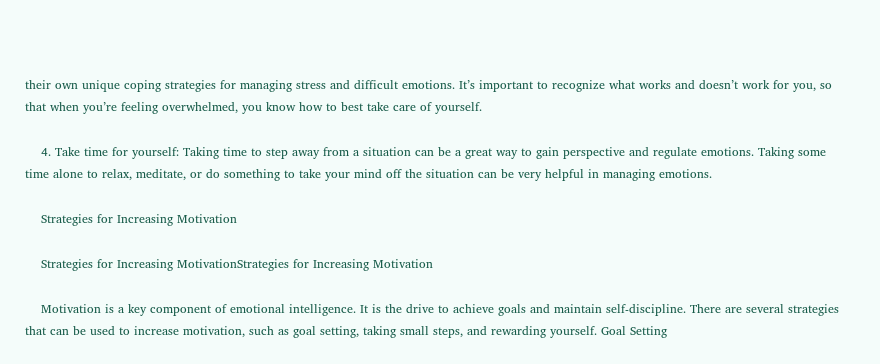their own unique coping strategies for managing stress and difficult emotions. It’s important to recognize what works and doesn’t work for you, so that when you’re feeling overwhelmed, you know how to best take care of yourself.

    4. Take time for yourself: Taking time to step away from a situation can be a great way to gain perspective and regulate emotions. Taking some time alone to relax, meditate, or do something to take your mind off the situation can be very helpful in managing emotions.

    Strategies for Increasing Motivation

    Strategies for Increasing MotivationStrategies for Increasing Motivation

    Motivation is a key component of emotional intelligence. It is the drive to achieve goals and maintain self-discipline. There are several strategies that can be used to increase motivation, such as goal setting, taking small steps, and rewarding yourself. Goal Setting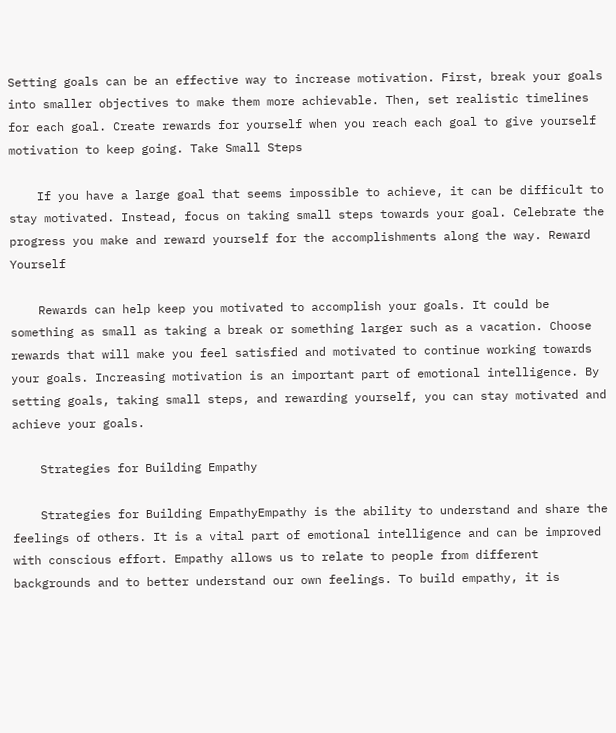Setting goals can be an effective way to increase motivation. First, break your goals into smaller objectives to make them more achievable. Then, set realistic timelines for each goal. Create rewards for yourself when you reach each goal to give yourself motivation to keep going. Take Small Steps

    If you have a large goal that seems impossible to achieve, it can be difficult to stay motivated. Instead, focus on taking small steps towards your goal. Celebrate the progress you make and reward yourself for the accomplishments along the way. Reward Yourself

    Rewards can help keep you motivated to accomplish your goals. It could be something as small as taking a break or something larger such as a vacation. Choose rewards that will make you feel satisfied and motivated to continue working towards your goals. Increasing motivation is an important part of emotional intelligence. By setting goals, taking small steps, and rewarding yourself, you can stay motivated and achieve your goals.

    Strategies for Building Empathy

    Strategies for Building EmpathyEmpathy is the ability to understand and share the feelings of others. It is a vital part of emotional intelligence and can be improved with conscious effort. Empathy allows us to relate to people from different backgrounds and to better understand our own feelings. To build empathy, it is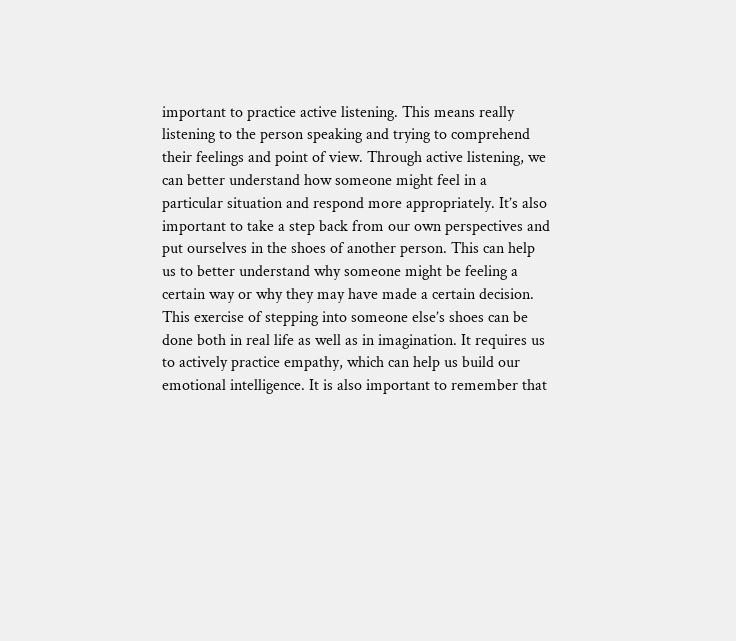important to practice active listening. This means really listening to the person speaking and trying to comprehend their feelings and point of view. Through active listening, we can better understand how someone might feel in a particular situation and respond more appropriately. It’s also important to take a step back from our own perspectives and put ourselves in the shoes of another person. This can help us to better understand why someone might be feeling a certain way or why they may have made a certain decision. This exercise of stepping into someone else’s shoes can be done both in real life as well as in imagination. It requires us to actively practice empathy, which can help us build our emotional intelligence. It is also important to remember that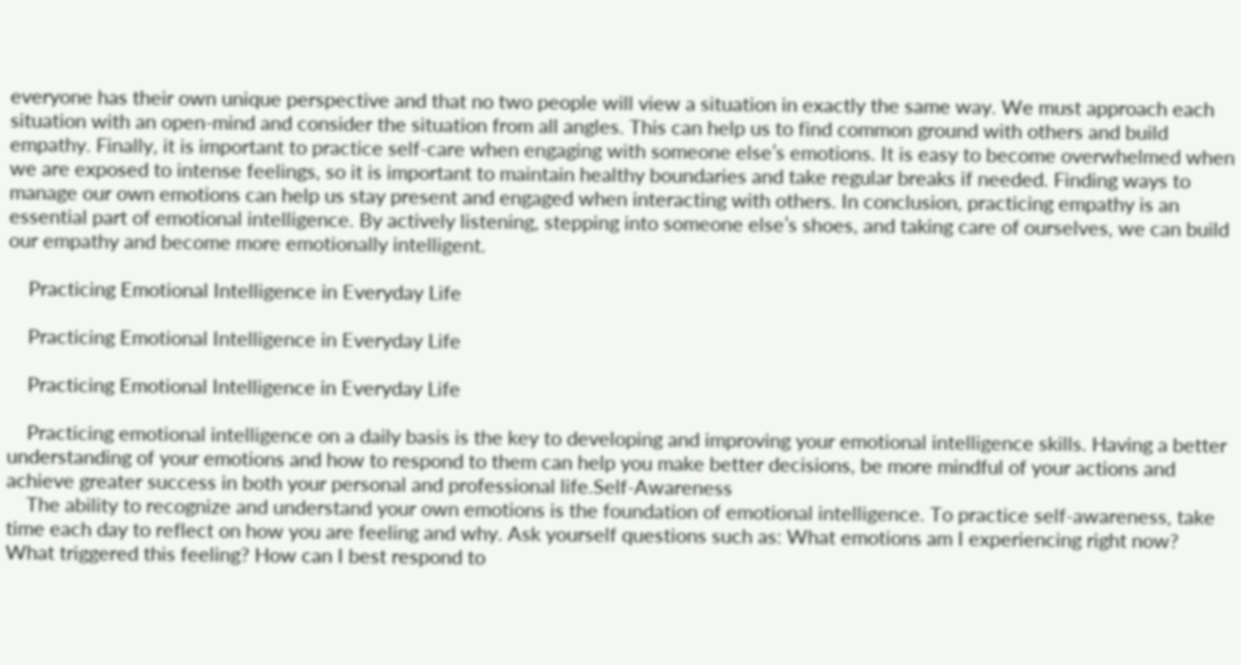everyone has their own unique perspective and that no two people will view a situation in exactly the same way. We must approach each situation with an open-mind and consider the situation from all angles. This can help us to find common ground with others and build empathy. Finally, it is important to practice self-care when engaging with someone else’s emotions. It is easy to become overwhelmed when we are exposed to intense feelings, so it is important to maintain healthy boundaries and take regular breaks if needed. Finding ways to manage our own emotions can help us stay present and engaged when interacting with others. In conclusion, practicing empathy is an essential part of emotional intelligence. By actively listening, stepping into someone else’s shoes, and taking care of ourselves, we can build our empathy and become more emotionally intelligent.

    Practicing Emotional Intelligence in Everyday Life

    Practicing Emotional Intelligence in Everyday Life

    Practicing Emotional Intelligence in Everyday Life

    Practicing emotional intelligence on a daily basis is the key to developing and improving your emotional intelligence skills. Having a better understanding of your emotions and how to respond to them can help you make better decisions, be more mindful of your actions and achieve greater success in both your personal and professional life.Self-Awareness
    The ability to recognize and understand your own emotions is the foundation of emotional intelligence. To practice self-awareness, take time each day to reflect on how you are feeling and why. Ask yourself questions such as: What emotions am I experiencing right now? What triggered this feeling? How can I best respond to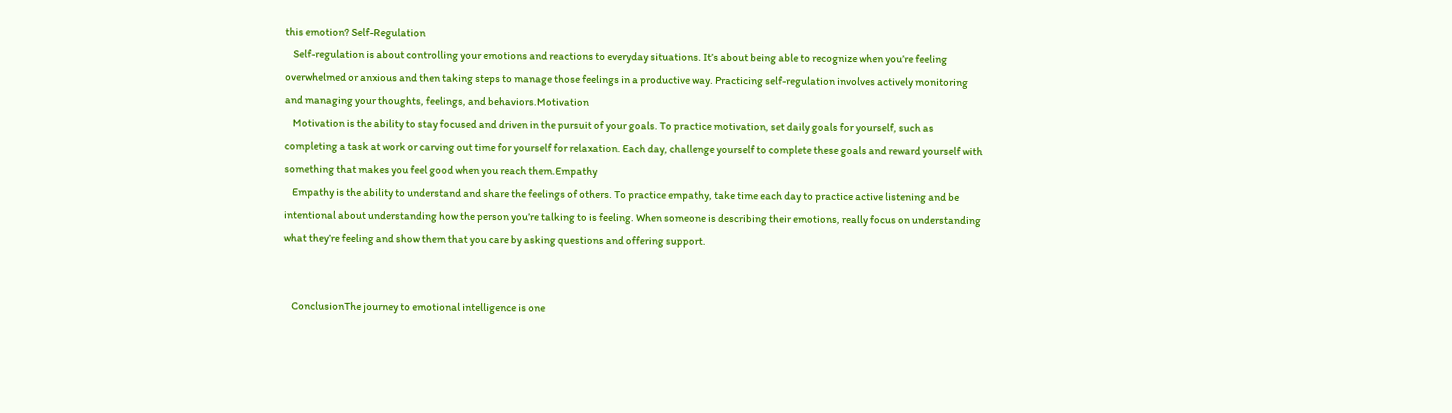this emotion? Self-Regulation
    Self-regulation is about controlling your emotions and reactions to everyday situations. It’s about being able to recognize when you’re feeling overwhelmed or anxious and then taking steps to manage those feelings in a productive way. Practicing self-regulation involves actively monitoring and managing your thoughts, feelings, and behaviors.Motivation
    Motivation is the ability to stay focused and driven in the pursuit of your goals. To practice motivation, set daily goals for yourself, such as completing a task at work or carving out time for yourself for relaxation. Each day, challenge yourself to complete these goals and reward yourself with something that makes you feel good when you reach them.Empathy
    Empathy is the ability to understand and share the feelings of others. To practice empathy, take time each day to practice active listening and be intentional about understanding how the person you’re talking to is feeling. When someone is describing their emotions, really focus on understanding what they’re feeling and show them that you care by asking questions and offering support.


    ConclusionThe journey to emotional intelligence is one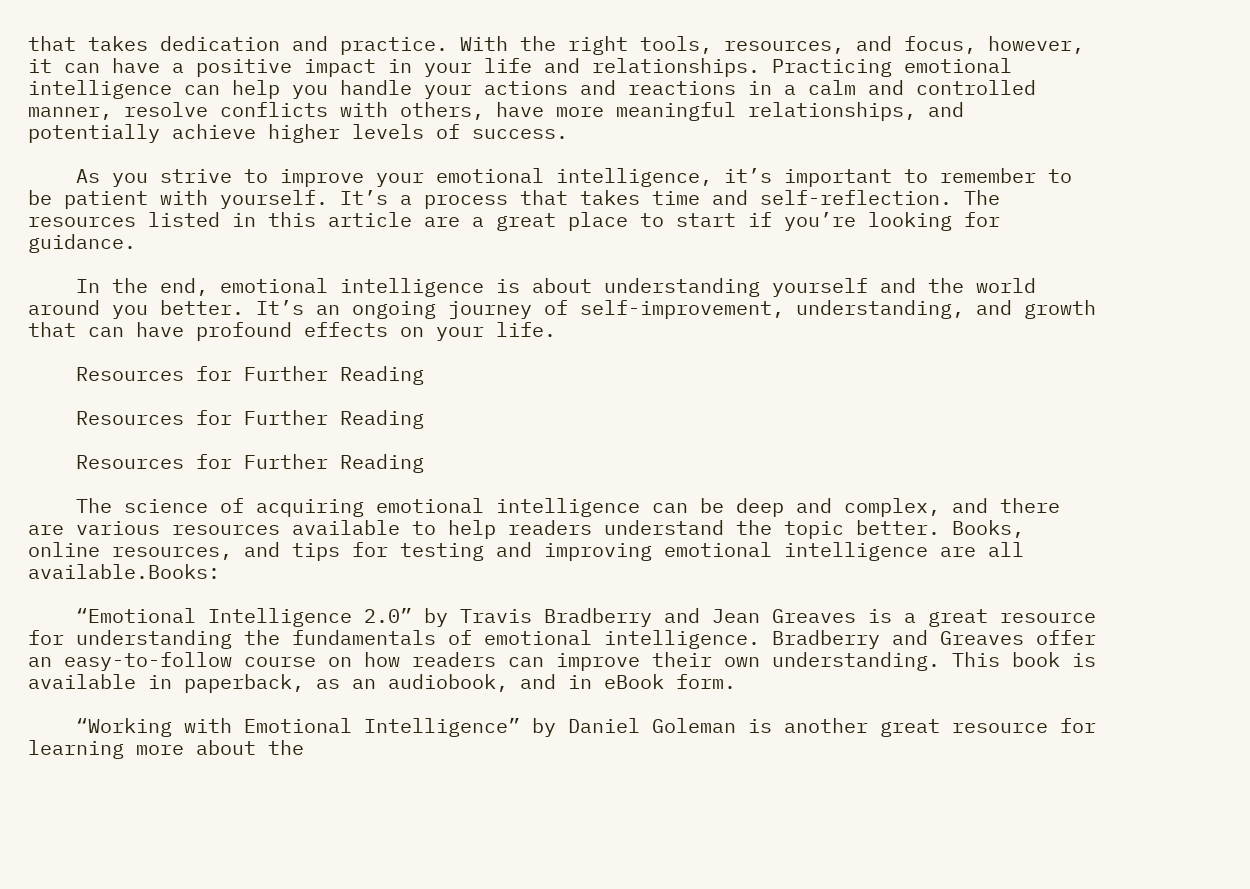that takes dedication and practice. With the right tools, resources, and focus, however, it can have a positive impact in your life and relationships. Practicing emotional intelligence can help you handle your actions and reactions in a calm and controlled manner, resolve conflicts with others, have more meaningful relationships, and potentially achieve higher levels of success.

    As you strive to improve your emotional intelligence, it’s important to remember to be patient with yourself. It’s a process that takes time and self-reflection. The resources listed in this article are a great place to start if you’re looking for guidance.

    In the end, emotional intelligence is about understanding yourself and the world around you better. It’s an ongoing journey of self-improvement, understanding, and growth that can have profound effects on your life.

    Resources for Further Reading

    Resources for Further Reading

    Resources for Further Reading

    The science of acquiring emotional intelligence can be deep and complex, and there are various resources available to help readers understand the topic better. Books, online resources, and tips for testing and improving emotional intelligence are all available.Books:

    “Emotional Intelligence 2.0” by Travis Bradberry and Jean Greaves is a great resource for understanding the fundamentals of emotional intelligence. Bradberry and Greaves offer an easy-to-follow course on how readers can improve their own understanding. This book is available in paperback, as an audiobook, and in eBook form.

    “Working with Emotional Intelligence” by Daniel Goleman is another great resource for learning more about the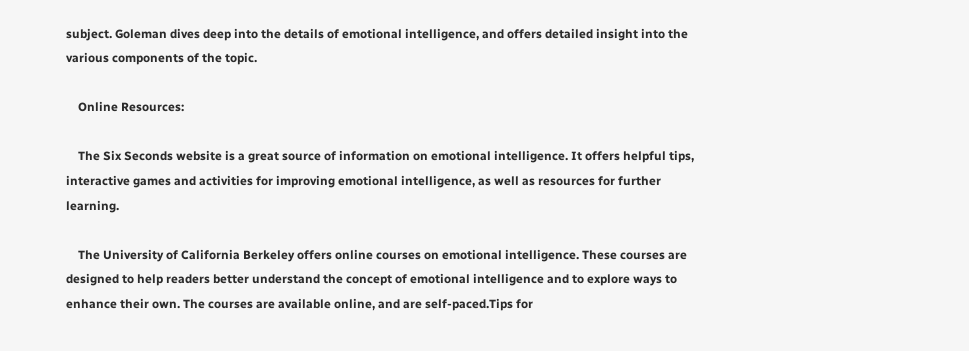subject. Goleman dives deep into the details of emotional intelligence, and offers detailed insight into the various components of the topic.

    Online Resources:

    The Six Seconds website is a great source of information on emotional intelligence. It offers helpful tips, interactive games and activities for improving emotional intelligence, as well as resources for further learning.

    The University of California Berkeley offers online courses on emotional intelligence. These courses are designed to help readers better understand the concept of emotional intelligence and to explore ways to enhance their own. The courses are available online, and are self-paced.Tips for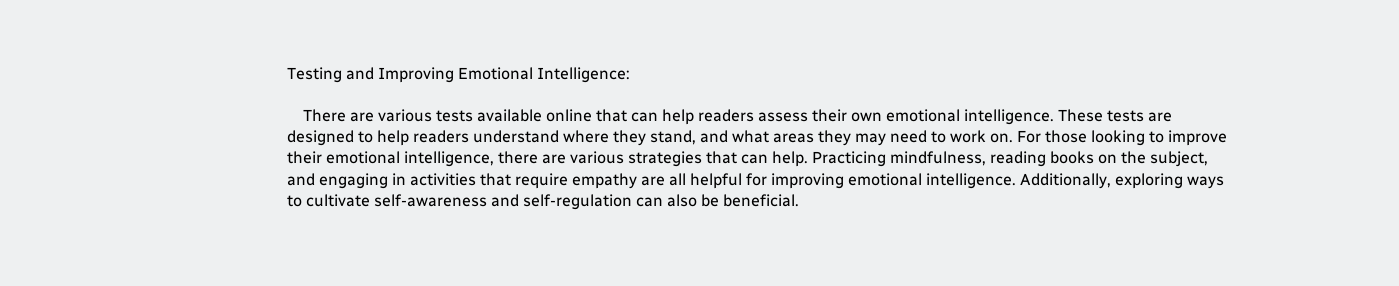Testing and Improving Emotional Intelligence:

    There are various tests available online that can help readers assess their own emotional intelligence. These tests are designed to help readers understand where they stand, and what areas they may need to work on. For those looking to improve their emotional intelligence, there are various strategies that can help. Practicing mindfulness, reading books on the subject, and engaging in activities that require empathy are all helpful for improving emotional intelligence. Additionally, exploring ways to cultivate self-awareness and self-regulation can also be beneficial.